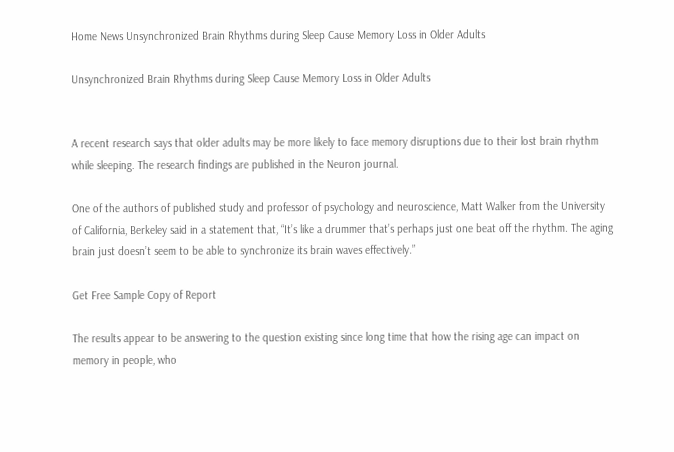Home News Unsynchronized Brain Rhythms during Sleep Cause Memory Loss in Older Adults

Unsynchronized Brain Rhythms during Sleep Cause Memory Loss in Older Adults


A recent research says that older adults may be more likely to face memory disruptions due to their lost brain rhythm while sleeping. The research findings are published in the Neuron journal.

One of the authors of published study and professor of psychology and neuroscience, Matt Walker from the University of California, Berkeley said in a statement that, “It’s like a drummer that’s perhaps just one beat off the rhythm. The aging brain just doesn’t seem to be able to synchronize its brain waves effectively.”

Get Free Sample Copy of Report

The results appear to be answering to the question existing since long time that how the rising age can impact on memory in people, who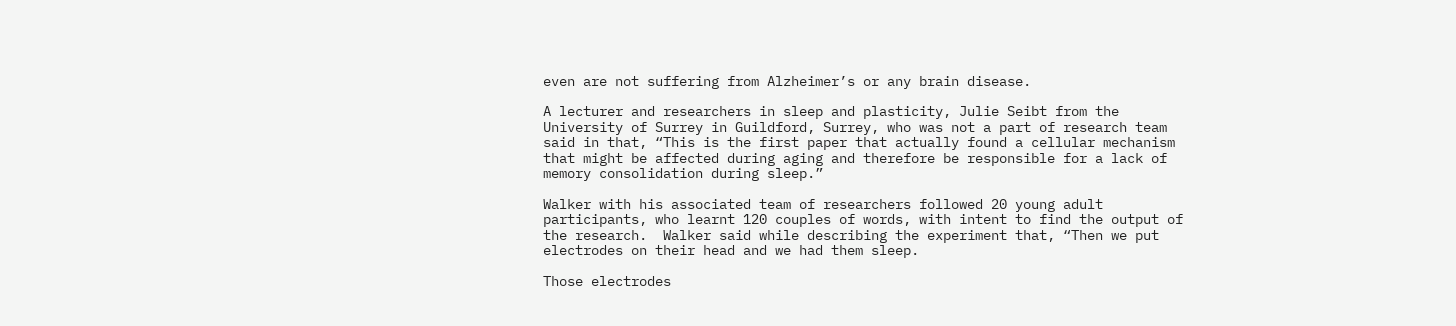even are not suffering from Alzheimer’s or any brain disease.

A lecturer and researchers in sleep and plasticity, Julie Seibt from the University of Surrey in Guildford, Surrey, who was not a part of research team said in that, “This is the first paper that actually found a cellular mechanism that might be affected during aging and therefore be responsible for a lack of memory consolidation during sleep.”

Walker with his associated team of researchers followed 20 young adult participants, who learnt 120 couples of words, with intent to find the output of the research.  Walker said while describing the experiment that, “Then we put electrodes on their head and we had them sleep.

Those electrodes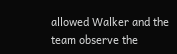allowed Walker and the team observe the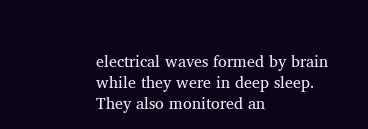electrical waves formed by brain while they were in deep sleep. They also monitored an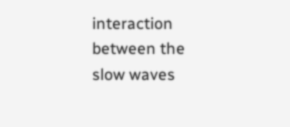interaction between the slow waves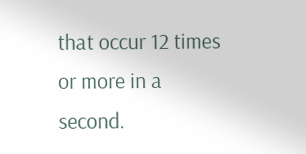that occur 12 times or more in a second.